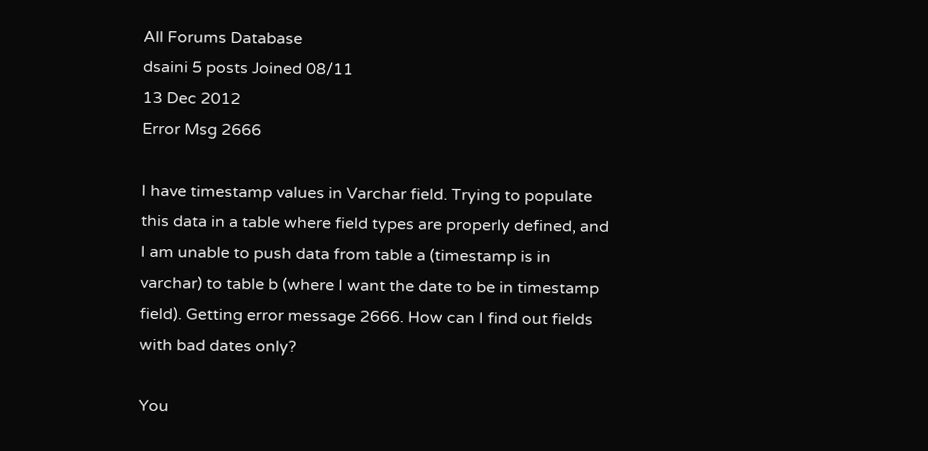All Forums Database
dsaini 5 posts Joined 08/11
13 Dec 2012
Error Msg 2666

I have timestamp values in Varchar field. Trying to populate this data in a table where field types are properly defined, and I am unable to push data from table a (timestamp is in varchar) to table b (where I want the date to be in timestamp field). Getting error message 2666. How can I find out fields with bad dates only?

You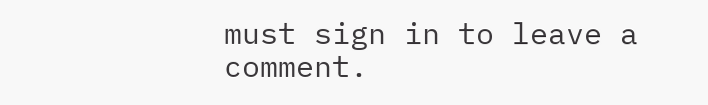must sign in to leave a comment.